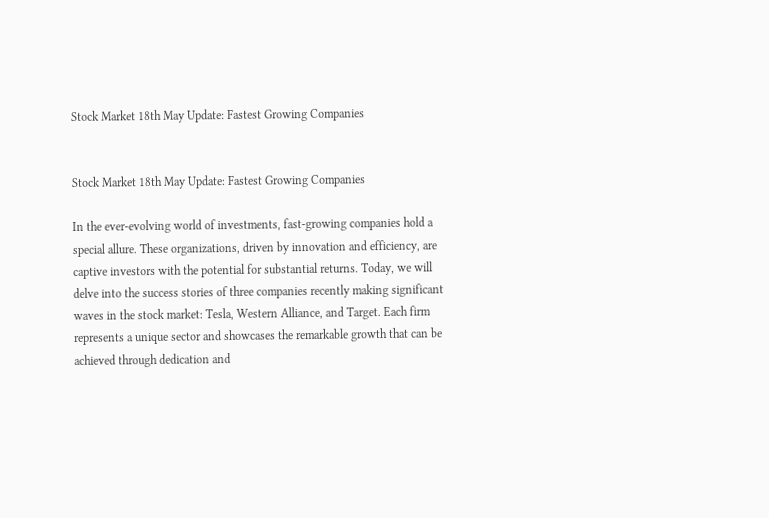Stock Market 18th May Update: Fastest Growing Companies


Stock Market 18th May Update: Fastest Growing Companies

In the ever-evolving world of investments, fast-growing companies hold a special allure. These organizations, driven by innovation and efficiency, are captive investors with the potential for substantial returns. Today, we will delve into the success stories of three companies recently making significant waves in the stock market: Tesla, Western Alliance, and Target. Each firm represents a unique sector and showcases the remarkable growth that can be achieved through dedication and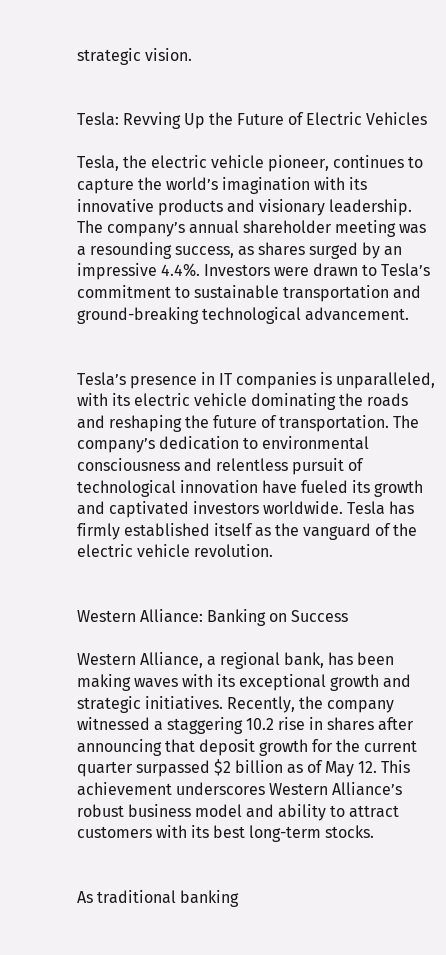strategic vision.


Tesla: Revving Up the Future of Electric Vehicles

Tesla, the electric vehicle pioneer, continues to capture the world’s imagination with its innovative products and visionary leadership. The company’s annual shareholder meeting was a resounding success, as shares surged by an impressive 4.4%. Investors were drawn to Tesla’s commitment to sustainable transportation and ground-breaking technological advancement.


Tesla’s presence in IT companies is unparalleled, with its electric vehicle dominating the roads and reshaping the future of transportation. The company’s dedication to environmental consciousness and relentless pursuit of technological innovation have fueled its growth and captivated investors worldwide. Tesla has firmly established itself as the vanguard of the electric vehicle revolution.


Western Alliance: Banking on Success

Western Alliance, a regional bank, has been making waves with its exceptional growth and strategic initiatives. Recently, the company witnessed a staggering 10.2 rise in shares after announcing that deposit growth for the current quarter surpassed $2 billion as of May 12. This achievement underscores Western Alliance’s robust business model and ability to attract customers with its best long-term stocks.


As traditional banking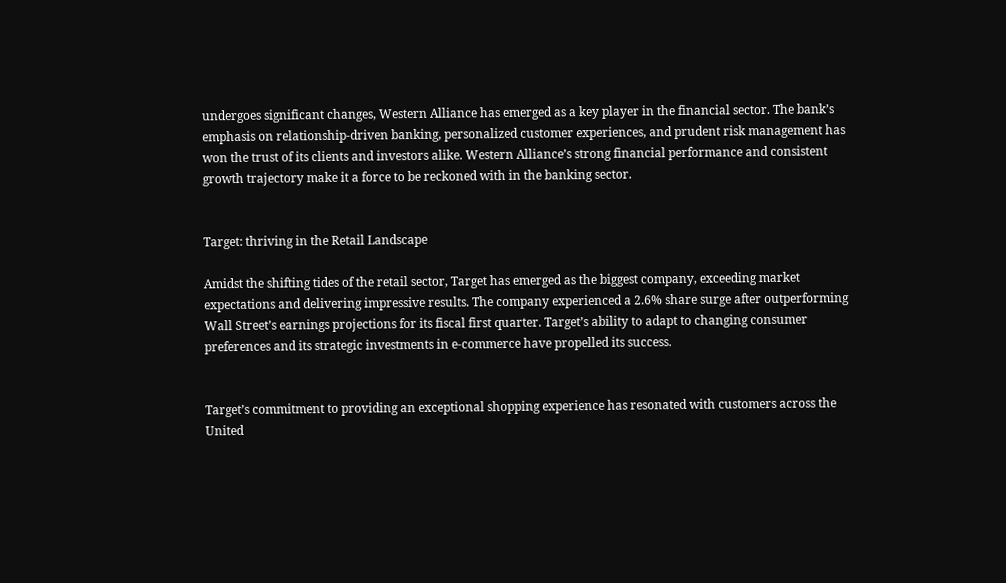undergoes significant changes, Western Alliance has emerged as a key player in the financial sector. The bank’s emphasis on relationship-driven banking, personalized customer experiences, and prudent risk management has won the trust of its clients and investors alike. Western Alliance’s strong financial performance and consistent growth trajectory make it a force to be reckoned with in the banking sector.


Target: thriving in the Retail Landscape

Amidst the shifting tides of the retail sector, Target has emerged as the biggest company, exceeding market expectations and delivering impressive results. The company experienced a 2.6% share surge after outperforming Wall Street’s earnings projections for its fiscal first quarter. Target’s ability to adapt to changing consumer preferences and its strategic investments in e-commerce have propelled its success.


Target’s commitment to providing an exceptional shopping experience has resonated with customers across the United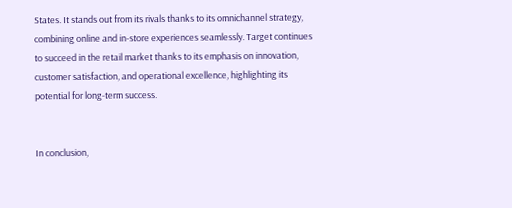States. It stands out from its rivals thanks to its omnichannel strategy, combining online and in-store experiences seamlessly. Target continues to succeed in the retail market thanks to its emphasis on innovation, customer satisfaction, and operational excellence, highlighting its potential for long-term success.


In conclusion,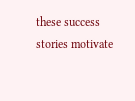these success stories motivate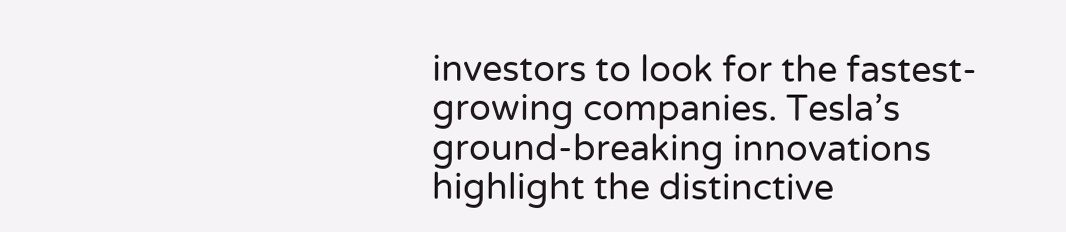investors to look for the fastest-growing companies. Tesla’s ground-breaking innovations highlight the distinctive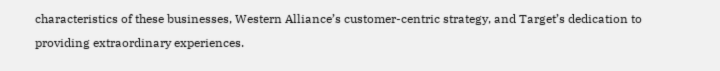characteristics of these businesses, Western Alliance’s customer-centric strategy, and Target’s dedication to providing extraordinary experiences.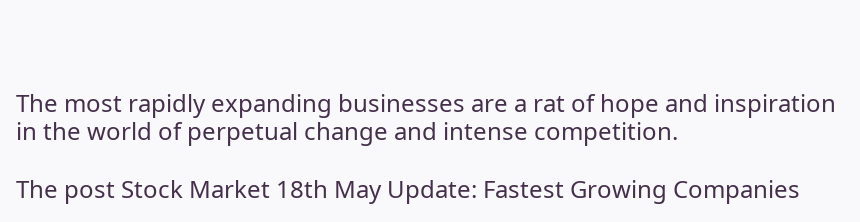The most rapidly expanding businesses are a rat of hope and inspiration in the world of perpetual change and intense competition.

The post Stock Market 18th May Update: Fastest Growing Companies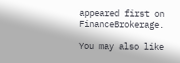appeared first on FinanceBrokerage.

You may also like